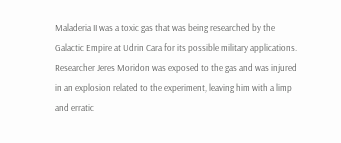Maladeria II was a toxic gas that was being researched by the Galactic Empire at Udrin Cara for its possible military applications. Researcher Jeres Moridon was exposed to the gas and was injured in an explosion related to the experiment, leaving him with a limp and erratic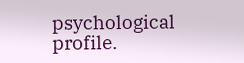psychological profile.